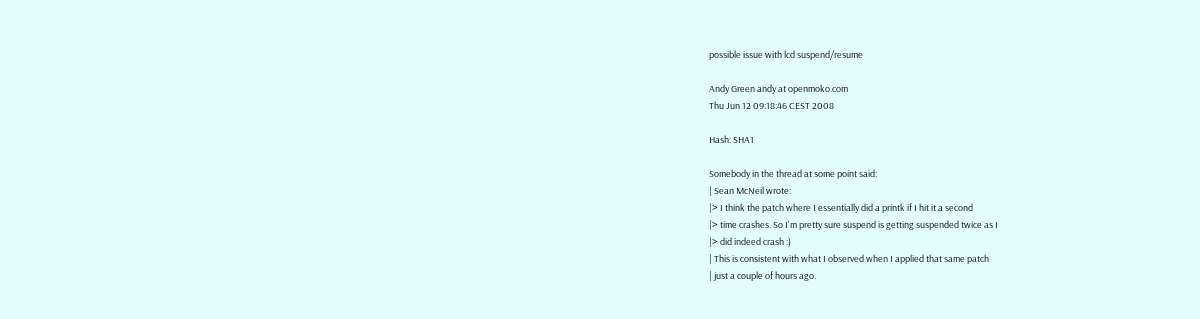possible issue with lcd suspend/resume

Andy Green andy at openmoko.com
Thu Jun 12 09:18:46 CEST 2008

Hash: SHA1

Somebody in the thread at some point said:
| Sean McNeil wrote:
|> I think the patch where I essentially did a printk if I hit it a second
|> time crashes. So I'm pretty sure suspend is getting suspended twice as I
|> did indeed crash :)
| This is consistent with what I observed when I applied that same patch
| just a couple of hours ago.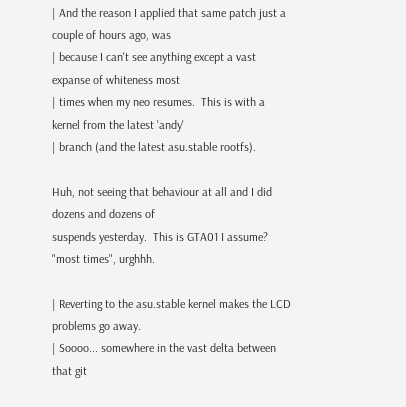| And the reason I applied that same patch just a couple of hours ago, was
| because I can't see anything except a vast expanse of whiteness most
| times when my neo resumes.  This is with a kernel from the latest 'andy'
| branch (and the latest asu.stable rootfs).

Huh, not seeing that behaviour at all and I did dozens and dozens of
suspends yesterday.  This is GTA01 I assume?  "most times", urghhh.

| Reverting to the asu.stable kernel makes the LCD problems go away.
| Soooo... somewhere in the vast delta between that git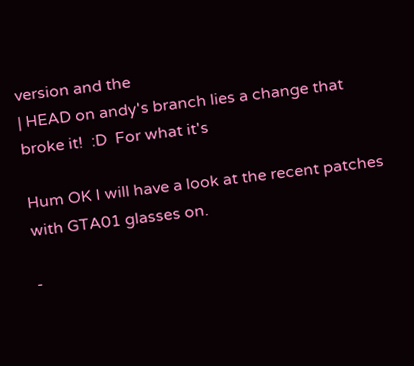version and the
| HEAD on andy's branch lies a change that broke it!  :D  For what it's

Hum OK I will have a look at the recent patches with GTA01 glasses on.

-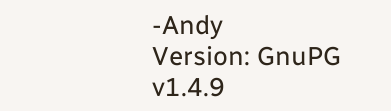-Andy
Version: GnuPG v1.4.9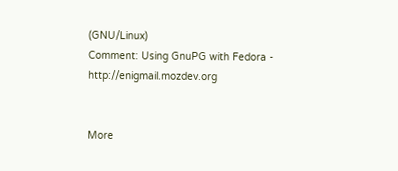(GNU/Linux)
Comment: Using GnuPG with Fedora - http://enigmail.mozdev.org


More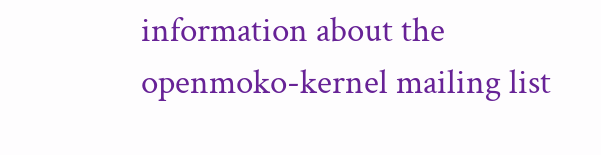information about the openmoko-kernel mailing list